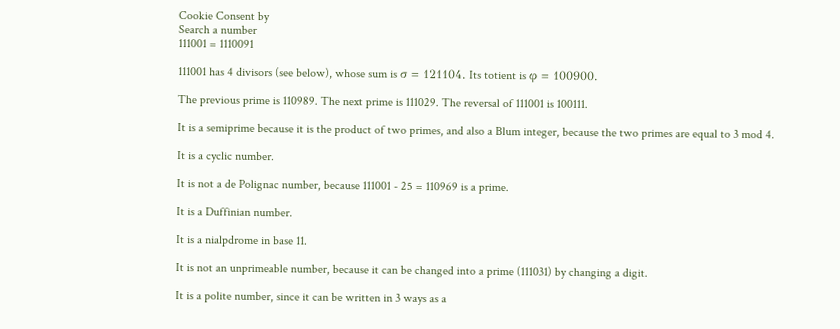Cookie Consent by
Search a number
111001 = 1110091

111001 has 4 divisors (see below), whose sum is σ = 121104. Its totient is φ = 100900.

The previous prime is 110989. The next prime is 111029. The reversal of 111001 is 100111.

It is a semiprime because it is the product of two primes, and also a Blum integer, because the two primes are equal to 3 mod 4.

It is a cyclic number.

It is not a de Polignac number, because 111001 - 25 = 110969 is a prime.

It is a Duffinian number.

It is a nialpdrome in base 11.

It is not an unprimeable number, because it can be changed into a prime (111031) by changing a digit.

It is a polite number, since it can be written in 3 ways as a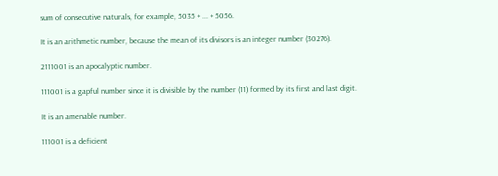sum of consecutive naturals, for example, 5035 + ... + 5056.

It is an arithmetic number, because the mean of its divisors is an integer number (30276).

2111001 is an apocalyptic number.

111001 is a gapful number since it is divisible by the number (11) formed by its first and last digit.

It is an amenable number.

111001 is a deficient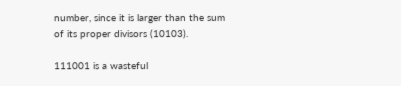number, since it is larger than the sum of its proper divisors (10103).

111001 is a wasteful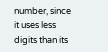number, since it uses less digits than its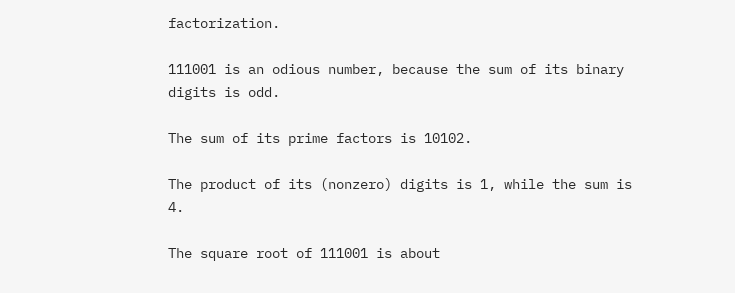factorization.

111001 is an odious number, because the sum of its binary digits is odd.

The sum of its prime factors is 10102.

The product of its (nonzero) digits is 1, while the sum is 4.

The square root of 111001 is about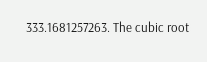333.1681257263. The cubic root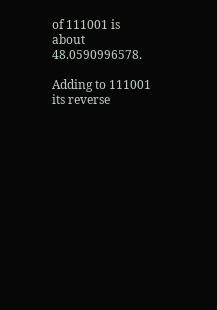of 111001 is about 48.0590996578.

Adding to 111001 its reverse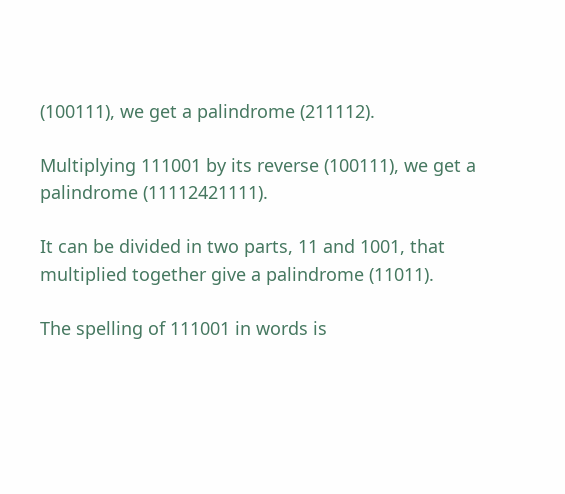(100111), we get a palindrome (211112).

Multiplying 111001 by its reverse (100111), we get a palindrome (11112421111).

It can be divided in two parts, 11 and 1001, that multiplied together give a palindrome (11011).

The spelling of 111001 in words is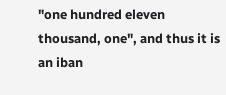"one hundred eleven thousand, one", and thus it is an iban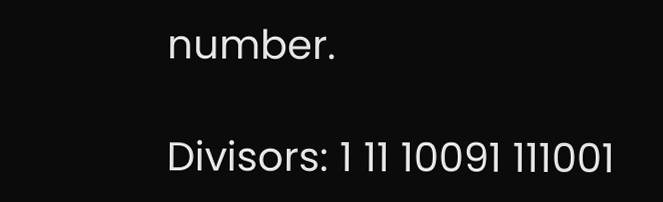number.

Divisors: 1 11 10091 111001